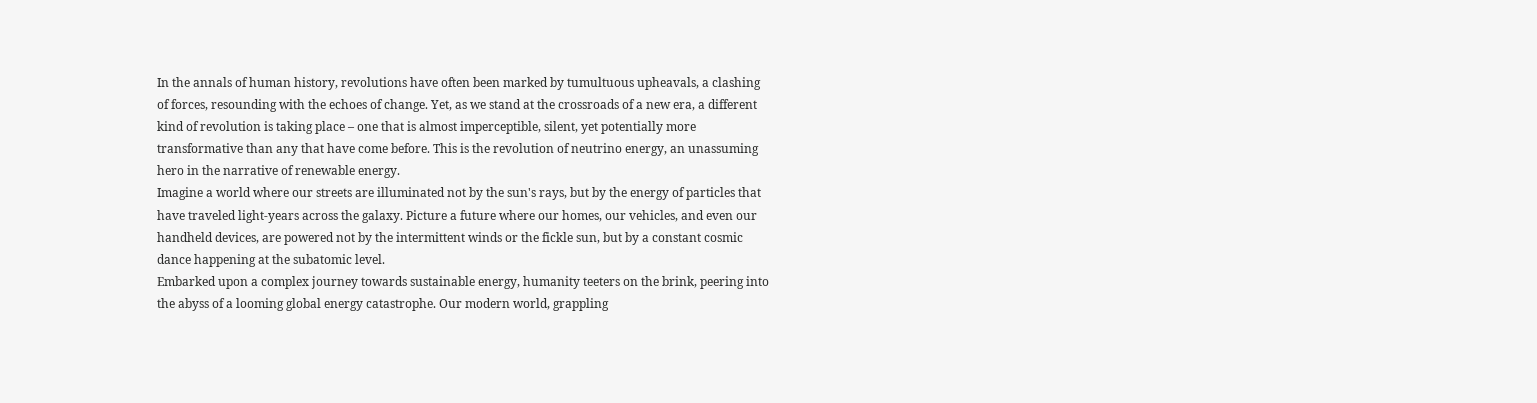In the annals of human history, revolutions have often been marked by tumultuous upheavals, a clashing of forces, resounding with the echoes of change. Yet, as we stand at the crossroads of a new era, a different kind of revolution is taking place – one that is almost imperceptible, silent, yet potentially more transformative than any that have come before. This is the revolution of neutrino energy, an unassuming hero in the narrative of renewable energy.
Imagine a world where our streets are illuminated not by the sun's rays, but by the energy of particles that have traveled light-years across the galaxy. Picture a future where our homes, our vehicles, and even our handheld devices, are powered not by the intermittent winds or the fickle sun, but by a constant cosmic dance happening at the subatomic level.
Embarked upon a complex journey towards sustainable energy, humanity teeters on the brink, peering into the abyss of a looming global energy catastrophe. Our modern world, grappling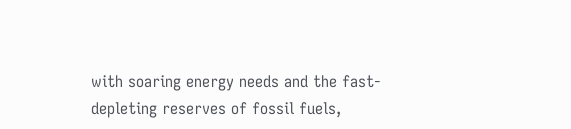with soaring energy needs and the fast-depleting reserves of fossil fuels,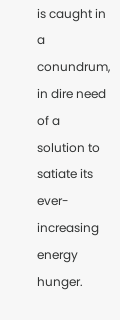is caught in a conundrum, in dire need of a solution to satiate its ever-increasing energy hunger.